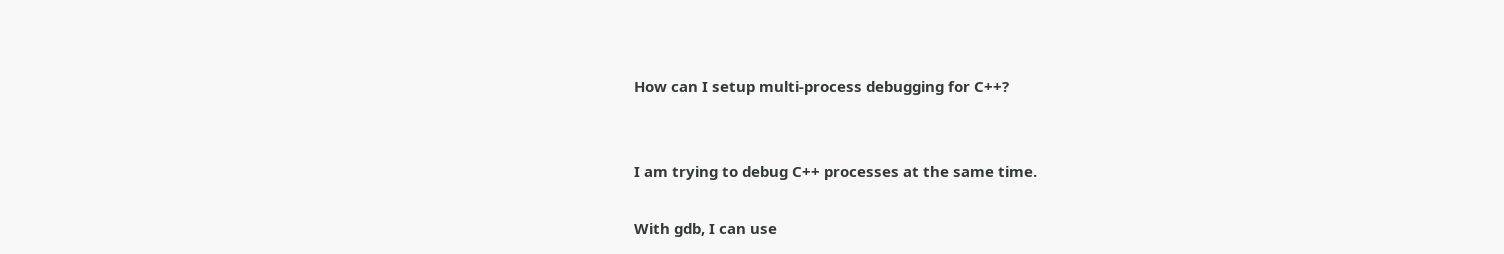How can I setup multi-process debugging for C++?


I am trying to debug C++ processes at the same time.

With gdb, I can use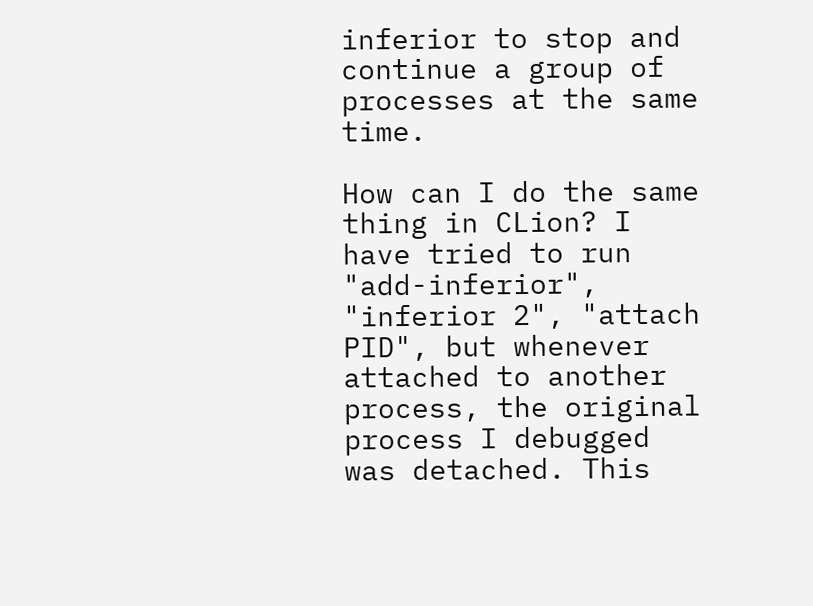inferior to stop and continue a group of processes at the same time.

How can I do the same thing in CLion? I have tried to run "add-inferior", "inferior 2", "attach PID", but whenever attached to another process, the original process I debugged was detached. This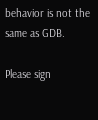behavior is not the same as GDB.

Please sign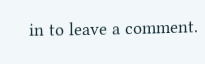in to leave a comment.